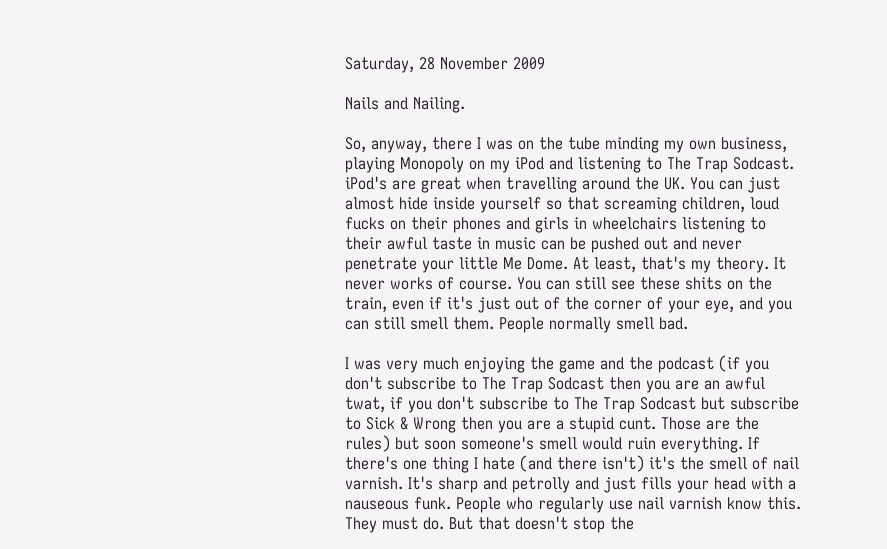Saturday, 28 November 2009

Nails and Nailing.

So, anyway, there I was on the tube minding my own business, playing Monopoly on my iPod and listening to The Trap Sodcast. iPod's are great when travelling around the UK. You can just almost hide inside yourself so that screaming children, loud fucks on their phones and girls in wheelchairs listening to their awful taste in music can be pushed out and never penetrate your little Me Dome. At least, that's my theory. It never works of course. You can still see these shits on the train, even if it's just out of the corner of your eye, and you can still smell them. People normally smell bad.

I was very much enjoying the game and the podcast (if you don't subscribe to The Trap Sodcast then you are an awful twat, if you don't subscribe to The Trap Sodcast but subscribe to Sick & Wrong then you are a stupid cunt. Those are the rules) but soon someone's smell would ruin everything. If there's one thing I hate (and there isn't) it's the smell of nail varnish. It's sharp and petrolly and just fills your head with a nauseous funk. People who regularly use nail varnish know this. They must do. But that doesn't stop the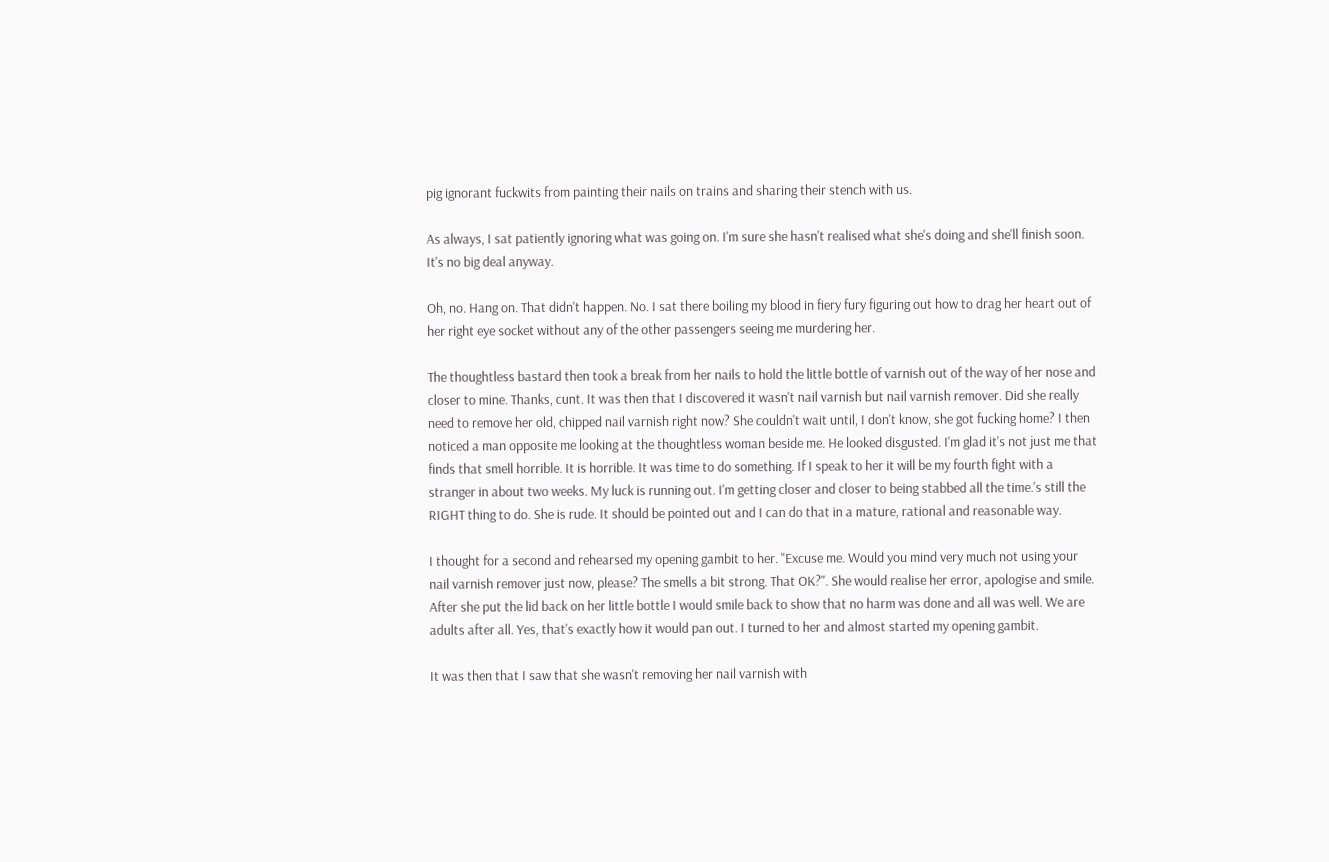pig ignorant fuckwits from painting their nails on trains and sharing their stench with us.

As always, I sat patiently ignoring what was going on. I'm sure she hasn't realised what she's doing and she'll finish soon. It's no big deal anyway.

Oh, no. Hang on. That didn't happen. No. I sat there boiling my blood in fiery fury figuring out how to drag her heart out of her right eye socket without any of the other passengers seeing me murdering her.

The thoughtless bastard then took a break from her nails to hold the little bottle of varnish out of the way of her nose and closer to mine. Thanks, cunt. It was then that I discovered it wasn't nail varnish but nail varnish remover. Did she really need to remove her old, chipped nail varnish right now? She couldn't wait until, I don't know, she got fucking home? I then noticed a man opposite me looking at the thoughtless woman beside me. He looked disgusted. I'm glad it's not just me that finds that smell horrible. It is horrible. It was time to do something. If I speak to her it will be my fourth fight with a stranger in about two weeks. My luck is running out. I'm getting closer and closer to being stabbed all the time.'s still the RIGHT thing to do. She is rude. It should be pointed out and I can do that in a mature, rational and reasonable way.

I thought for a second and rehearsed my opening gambit to her. "Excuse me. Would you mind very much not using your nail varnish remover just now, please? The smells a bit strong. That OK?". She would realise her error, apologise and smile. After she put the lid back on her little bottle I would smile back to show that no harm was done and all was well. We are adults after all. Yes, that's exactly how it would pan out. I turned to her and almost started my opening gambit.

It was then that I saw that she wasn't removing her nail varnish with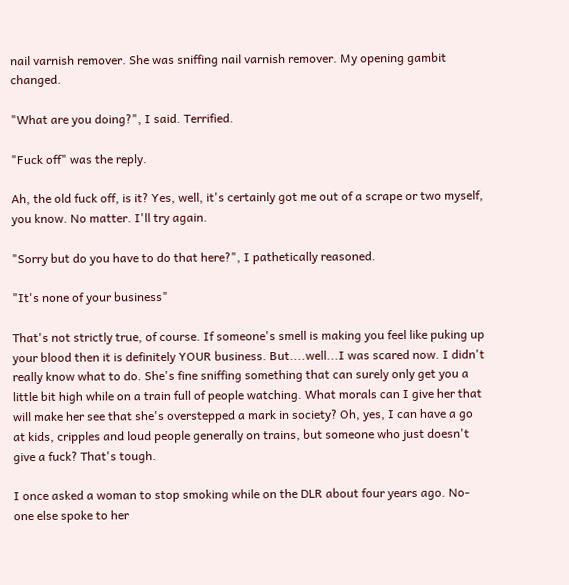nail varnish remover. She was sniffing nail varnish remover. My opening gambit changed.

"What are you doing?", I said. Terrified.

"Fuck off" was the reply.

Ah, the old fuck off, is it? Yes, well, it's certainly got me out of a scrape or two myself, you know. No matter. I'll try again.

"Sorry but do you have to do that here?", I pathetically reasoned.

"It's none of your business"

That's not strictly true, of course. If someone's smell is making you feel like puking up your blood then it is definitely YOUR business. But....well...I was scared now. I didn't really know what to do. She's fine sniffing something that can surely only get you a little bit high while on a train full of people watching. What morals can I give her that will make her see that she's overstepped a mark in society? Oh, yes, I can have a go at kids, cripples and loud people generally on trains, but someone who just doesn't give a fuck? That's tough.

I once asked a woman to stop smoking while on the DLR about four years ago. No-one else spoke to her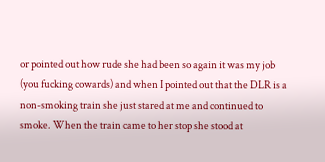or pointed out how rude she had been so again it was my job (you fucking cowards) and when I pointed out that the DLR is a non-smoking train she just stared at me and continued to smoke. When the train came to her stop she stood at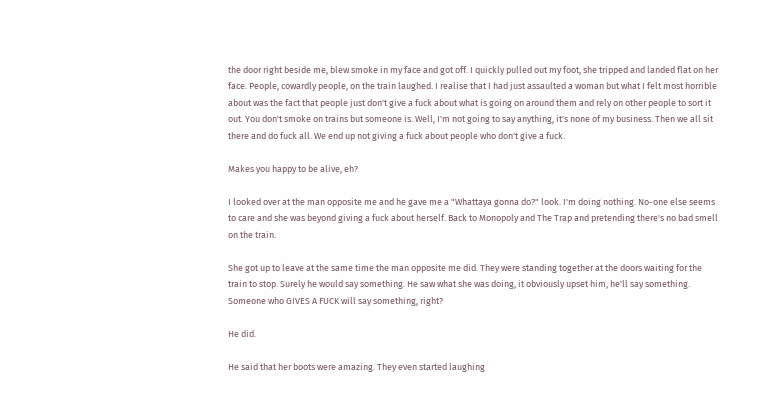the door right beside me, blew smoke in my face and got off. I quickly pulled out my foot, she tripped and landed flat on her face. People, cowardly people, on the train laughed. I realise that I had just assaulted a woman but what I felt most horrible about was the fact that people just don't give a fuck about what is going on around them and rely on other people to sort it out. You don't smoke on trains but someone is. Well, I'm not going to say anything, it's none of my business. Then we all sit there and do fuck all. We end up not giving a fuck about people who don't give a fuck.

Makes you happy to be alive, eh?

I looked over at the man opposite me and he gave me a "Whattaya gonna do?" look. I'm doing nothing. No-one else seems to care and she was beyond giving a fuck about herself. Back to Monopoly and The Trap and pretending there's no bad smell on the train.

She got up to leave at the same time the man opposite me did. They were standing together at the doors waiting for the train to stop. Surely he would say something. He saw what she was doing, it obviously upset him, he'll say something. Someone who GIVES A FUCK will say something, right?

He did.

He said that her boots were amazing. They even started laughing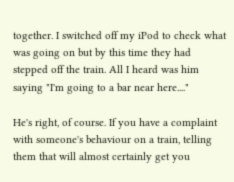together. I switched off my iPod to check what was going on but by this time they had stepped off the train. All I heard was him saying "I'm going to a bar near here...."

He's right, of course. If you have a complaint with someone's behaviour on a train, telling them that will almost certainly get you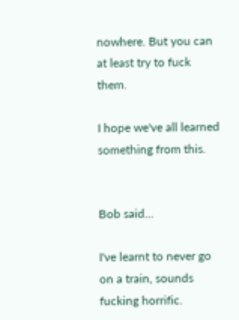nowhere. But you can at least try to fuck them.

I hope we've all learned something from this.


Bob said...

I've learnt to never go on a train, sounds fucking horrific.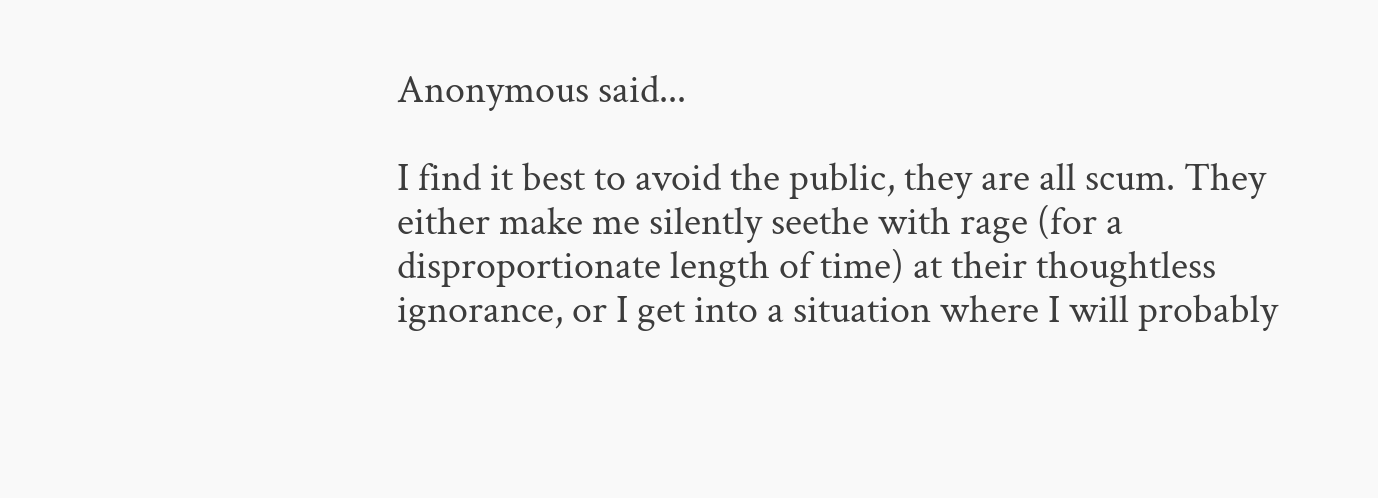Anonymous said...

I find it best to avoid the public, they are all scum. They either make me silently seethe with rage (for a disproportionate length of time) at their thoughtless ignorance, or I get into a situation where I will probably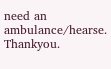need an ambulance/hearse. Thankyou.